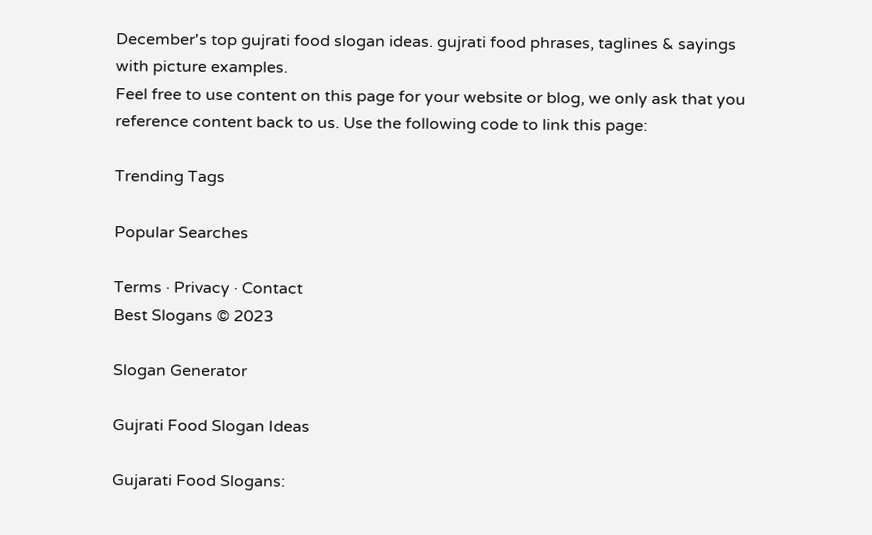December's top gujrati food slogan ideas. gujrati food phrases, taglines & sayings with picture examples.
Feel free to use content on this page for your website or blog, we only ask that you reference content back to us. Use the following code to link this page:

Trending Tags

Popular Searches

Terms · Privacy · Contact
Best Slogans © 2023

Slogan Generator

Gujrati Food Slogan Ideas

Gujarati Food Slogans: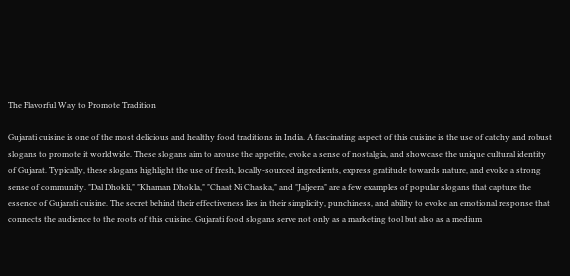The Flavorful Way to Promote Tradition

Gujarati cuisine is one of the most delicious and healthy food traditions in India. A fascinating aspect of this cuisine is the use of catchy and robust slogans to promote it worldwide. These slogans aim to arouse the appetite, evoke a sense of nostalgia, and showcase the unique cultural identity of Gujarat. Typically, these slogans highlight the use of fresh, locally-sourced ingredients, express gratitude towards nature, and evoke a strong sense of community. "Dal Dhokli," "Khaman Dhokla," "Chaat Ni Chaska," and "Jaljeera" are a few examples of popular slogans that capture the essence of Gujarati cuisine. The secret behind their effectiveness lies in their simplicity, punchiness, and ability to evoke an emotional response that connects the audience to the roots of this cuisine. Gujarati food slogans serve not only as a marketing tool but also as a medium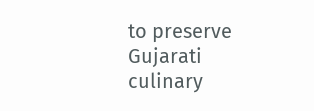to preserve Gujarati culinary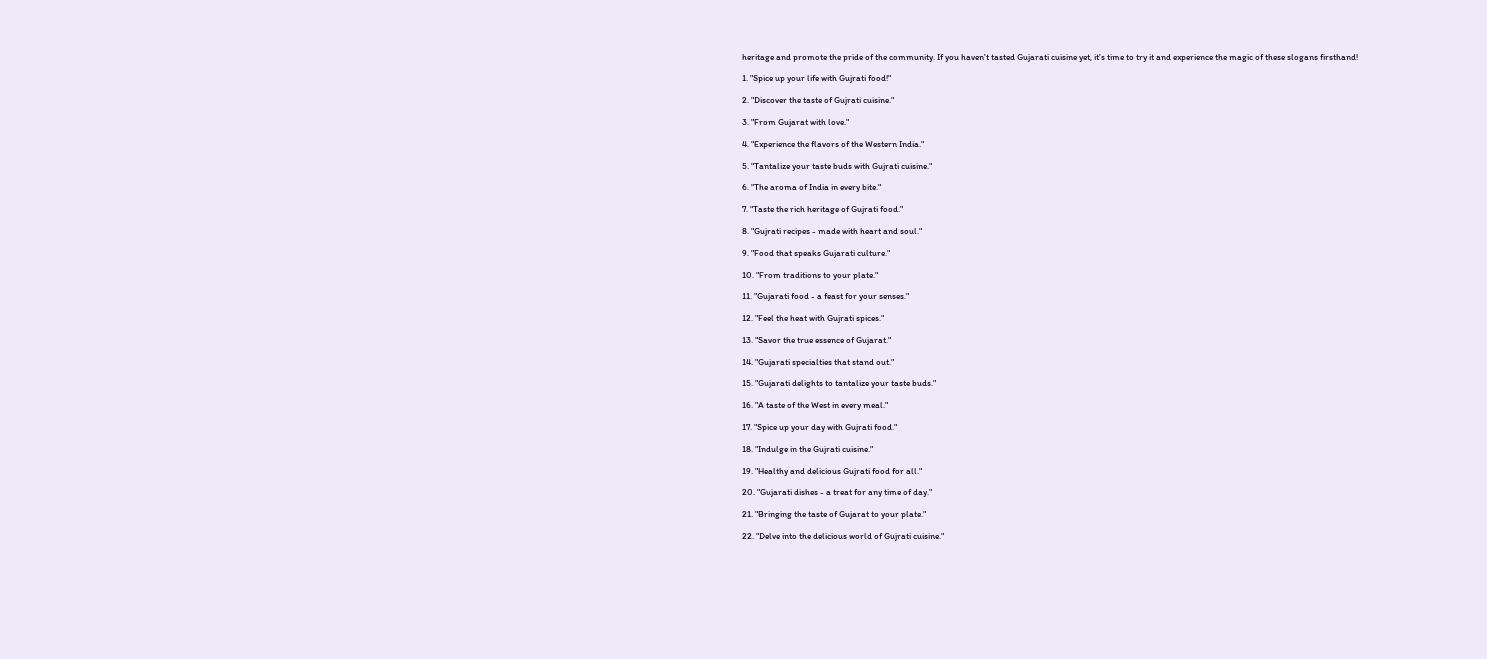heritage and promote the pride of the community. If you haven't tasted Gujarati cuisine yet, it's time to try it and experience the magic of these slogans firsthand!

1. "Spice up your life with Gujrati food!"

2. "Discover the taste of Gujrati cuisine."

3. "From Gujarat with love."

4. "Experience the flavors of the Western India."

5. "Tantalize your taste buds with Gujrati cuisine."

6. "The aroma of India in every bite."

7. "Taste the rich heritage of Gujrati food."

8. "Gujrati recipes - made with heart and soul."

9. "Food that speaks Gujarati culture."

10. "From traditions to your plate."

11. "Gujarati food - a feast for your senses."

12. "Feel the heat with Gujrati spices."

13. "Savor the true essence of Gujarat."

14. "Gujarati specialties that stand out."

15. "Gujarati delights to tantalize your taste buds."

16. "A taste of the West in every meal."

17. "Spice up your day with Gujrati food."

18. "Indulge in the Gujrati cuisine."

19. "Healthy and delicious Gujrati food for all."

20. "Gujarati dishes - a treat for any time of day."

21. "Bringing the taste of Gujarat to your plate."

22. "Delve into the delicious world of Gujrati cuisine."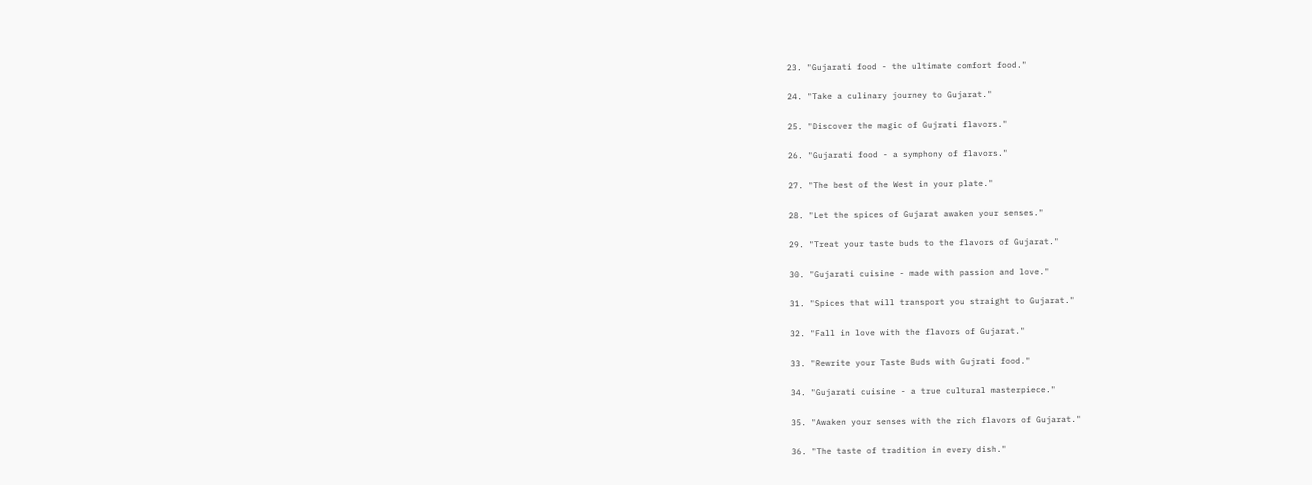23. "Gujarati food - the ultimate comfort food."

24. "Take a culinary journey to Gujarat."

25. "Discover the magic of Gujrati flavors."

26. "Gujarati food - a symphony of flavors."

27. "The best of the West in your plate."

28. "Let the spices of Gujarat awaken your senses."

29. "Treat your taste buds to the flavors of Gujarat."

30. "Gujarati cuisine - made with passion and love."

31. "Spices that will transport you straight to Gujarat."

32. "Fall in love with the flavors of Gujarat."

33. "Rewrite your Taste Buds with Gujrati food."

34. "Gujarati cuisine - a true cultural masterpiece."

35. "Awaken your senses with the rich flavors of Gujarat."

36. "The taste of tradition in every dish."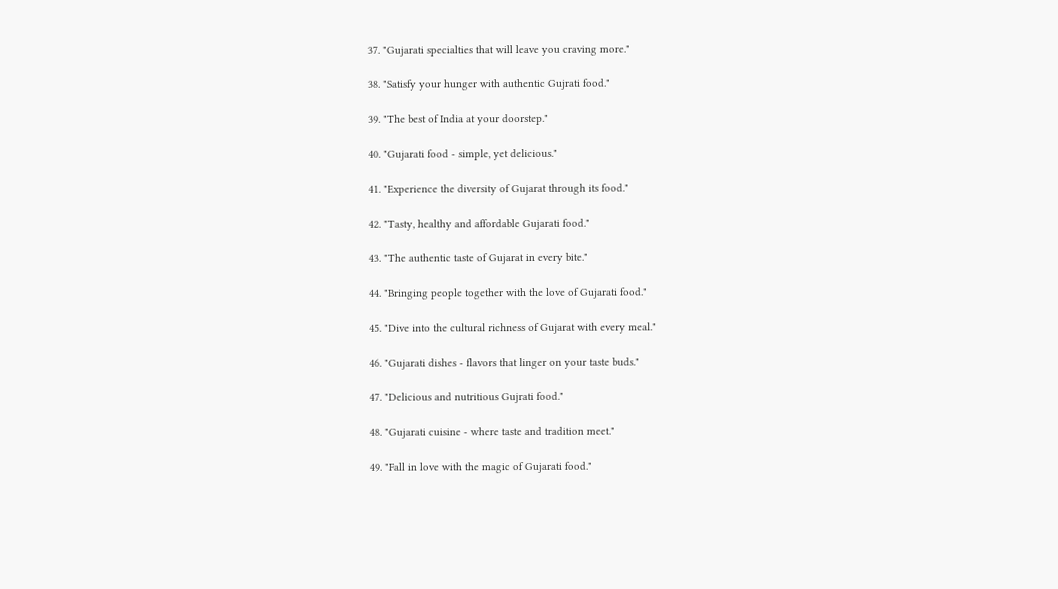37. "Gujarati specialties that will leave you craving more."

38. "Satisfy your hunger with authentic Gujrati food."

39. "The best of India at your doorstep."

40. "Gujarati food - simple, yet delicious."

41. "Experience the diversity of Gujarat through its food."

42. "Tasty, healthy and affordable Gujarati food."

43. "The authentic taste of Gujarat in every bite."

44. "Bringing people together with the love of Gujarati food."

45. "Dive into the cultural richness of Gujarat with every meal."

46. "Gujarati dishes - flavors that linger on your taste buds."

47. "Delicious and nutritious Gujrati food."

48. "Gujarati cuisine - where taste and tradition meet."

49. "Fall in love with the magic of Gujarati food."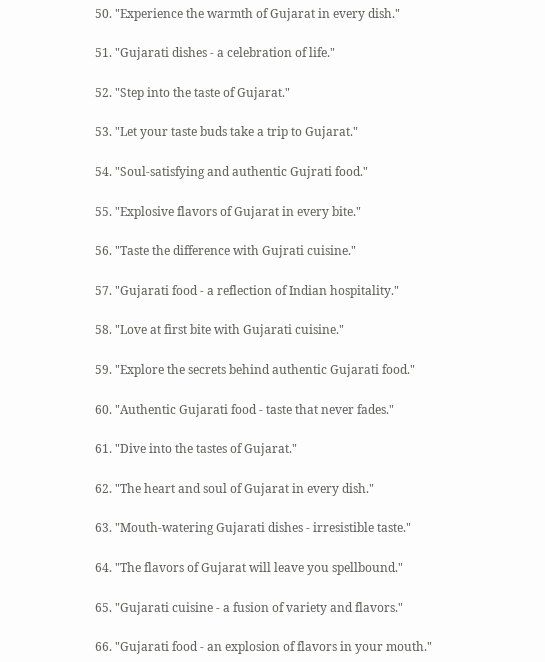50. "Experience the warmth of Gujarat in every dish."

51. "Gujarati dishes - a celebration of life."

52. "Step into the taste of Gujarat."

53. "Let your taste buds take a trip to Gujarat."

54. "Soul-satisfying and authentic Gujrati food."

55. "Explosive flavors of Gujarat in every bite."

56. "Taste the difference with Gujrati cuisine."

57. "Gujarati food - a reflection of Indian hospitality."

58. "Love at first bite with Gujarati cuisine."

59. "Explore the secrets behind authentic Gujarati food."

60. "Authentic Gujarati food - taste that never fades."

61. "Dive into the tastes of Gujarat."

62. "The heart and soul of Gujarat in every dish."

63. "Mouth-watering Gujarati dishes - irresistible taste."

64. "The flavors of Gujarat will leave you spellbound."

65. "Gujarati cuisine - a fusion of variety and flavors."

66. "Gujarati food - an explosion of flavors in your mouth."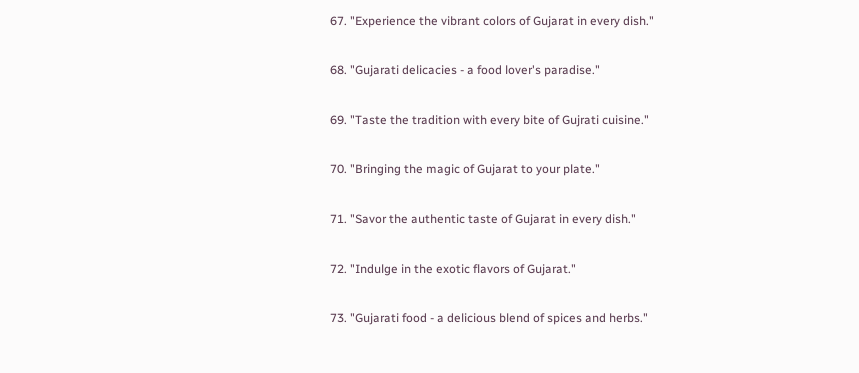67. "Experience the vibrant colors of Gujarat in every dish."

68. "Gujarati delicacies - a food lover's paradise."

69. "Taste the tradition with every bite of Gujrati cuisine."

70. "Bringing the magic of Gujarat to your plate."

71. "Savor the authentic taste of Gujarat in every dish."

72. "Indulge in the exotic flavors of Gujarat."

73. "Gujarati food - a delicious blend of spices and herbs."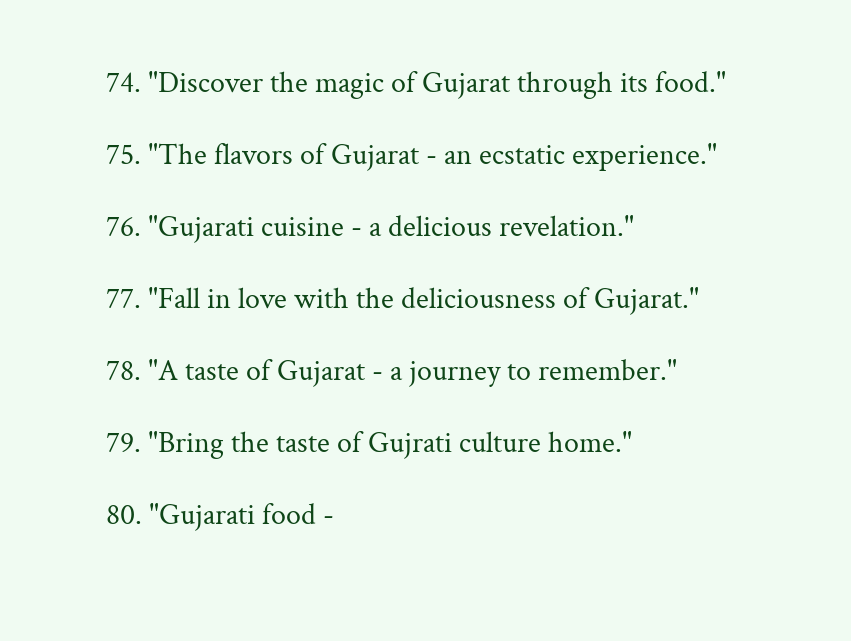74. "Discover the magic of Gujarat through its food."

75. "The flavors of Gujarat - an ecstatic experience."

76. "Gujarati cuisine - a delicious revelation."

77. "Fall in love with the deliciousness of Gujarat."

78. "A taste of Gujarat - a journey to remember."

79. "Bring the taste of Gujrati culture home."

80. "Gujarati food -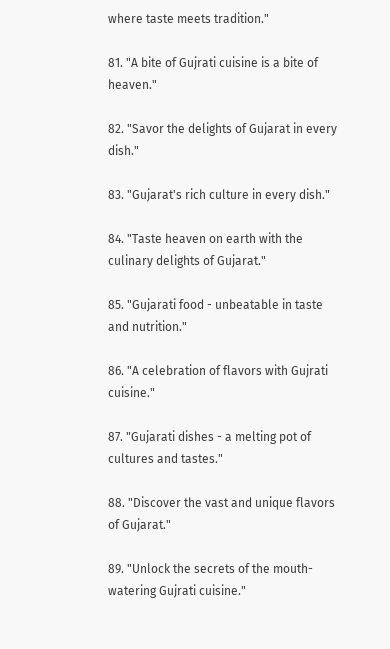where taste meets tradition."

81. "A bite of Gujrati cuisine is a bite of heaven."

82. "Savor the delights of Gujarat in every dish."

83. "Gujarat's rich culture in every dish."

84. "Taste heaven on earth with the culinary delights of Gujarat."

85. "Gujarati food - unbeatable in taste and nutrition."

86. "A celebration of flavors with Gujrati cuisine."

87. "Gujarati dishes - a melting pot of cultures and tastes."

88. "Discover the vast and unique flavors of Gujarat."

89. "Unlock the secrets of the mouth-watering Gujrati cuisine."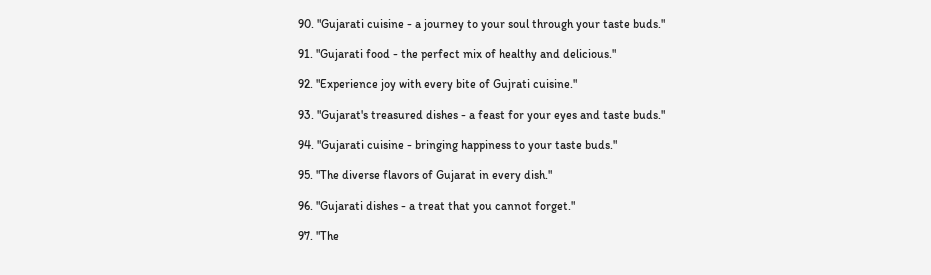90. "Gujarati cuisine - a journey to your soul through your taste buds."

91. "Gujarati food - the perfect mix of healthy and delicious."

92. "Experience joy with every bite of Gujrati cuisine."

93. "Gujarat's treasured dishes - a feast for your eyes and taste buds."

94. "Gujarati cuisine - bringing happiness to your taste buds."

95. "The diverse flavors of Gujarat in every dish."

96. "Gujarati dishes - a treat that you cannot forget."

97. "The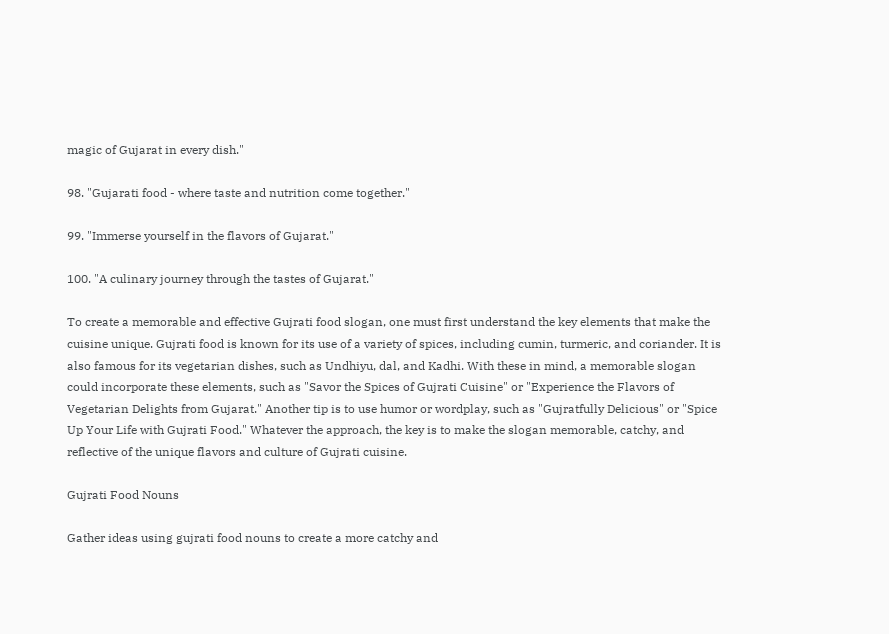magic of Gujarat in every dish."

98. "Gujarati food - where taste and nutrition come together."

99. "Immerse yourself in the flavors of Gujarat."

100. "A culinary journey through the tastes of Gujarat."

To create a memorable and effective Gujrati food slogan, one must first understand the key elements that make the cuisine unique. Gujrati food is known for its use of a variety of spices, including cumin, turmeric, and coriander. It is also famous for its vegetarian dishes, such as Undhiyu, dal, and Kadhi. With these in mind, a memorable slogan could incorporate these elements, such as "Savor the Spices of Gujrati Cuisine" or "Experience the Flavors of Vegetarian Delights from Gujarat." Another tip is to use humor or wordplay, such as "Gujratfully Delicious" or "Spice Up Your Life with Gujrati Food." Whatever the approach, the key is to make the slogan memorable, catchy, and reflective of the unique flavors and culture of Gujrati cuisine.

Gujrati Food Nouns

Gather ideas using gujrati food nouns to create a more catchy and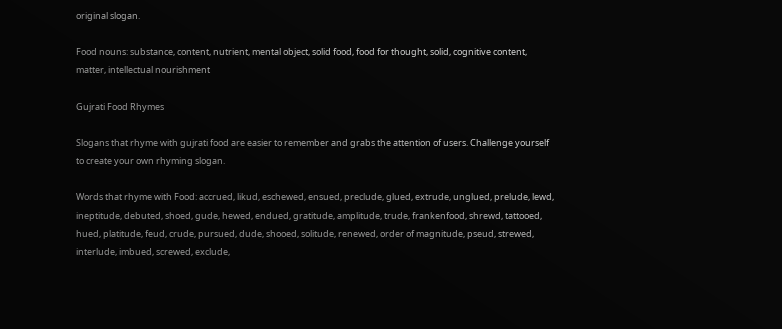original slogan.

Food nouns: substance, content, nutrient, mental object, solid food, food for thought, solid, cognitive content, matter, intellectual nourishment

Gujrati Food Rhymes

Slogans that rhyme with gujrati food are easier to remember and grabs the attention of users. Challenge yourself to create your own rhyming slogan.

Words that rhyme with Food: accrued, likud, eschewed, ensued, preclude, glued, extrude, unglued, prelude, lewd, ineptitude, debuted, shoed, gude, hewed, endued, gratitude, amplitude, trude, frankenfood, shrewd, tattooed, hued, platitude, feud, crude, pursued, dude, shooed, solitude, renewed, order of magnitude, pseud, strewed, interlude, imbued, screwed, exclude,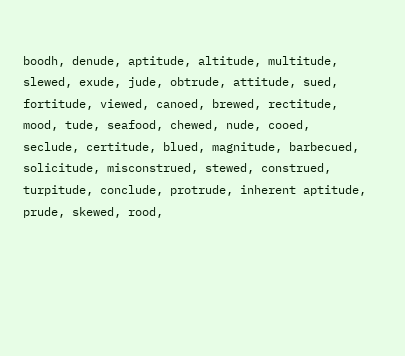boodh, denude, aptitude, altitude, multitude, slewed, exude, jude, obtrude, attitude, sued, fortitude, viewed, canoed, brewed, rectitude, mood, tude, seafood, chewed, nude, cooed, seclude, certitude, blued, magnitude, barbecued, solicitude, misconstrued, stewed, construed, turpitude, conclude, protrude, inherent aptitude, prude, skewed, rood,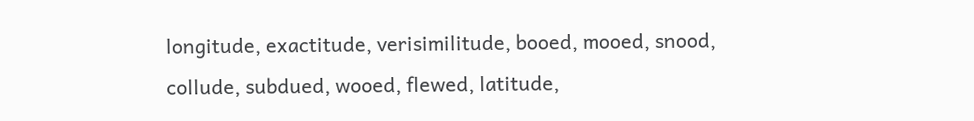longitude, exactitude, verisimilitude, booed, mooed, snood, collude, subdued, wooed, flewed, latitude,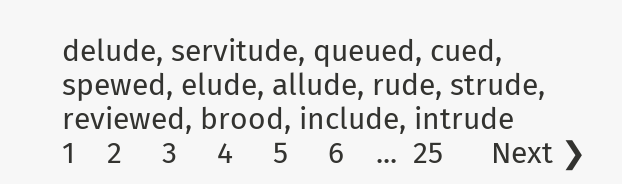delude, servitude, queued, cued, spewed, elude, allude, rude, strude, reviewed, brood, include, intrude
1    2     3     4     5     6    ...  25      Next ❯